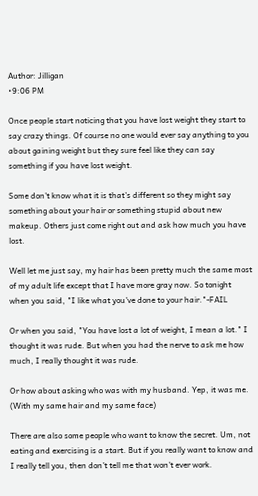Author: Jilligan
•9:06 PM

Once people start noticing that you have lost weight they start to say crazy things. Of course no one would ever say anything to you about gaining weight but they sure feel like they can say something if you have lost weight.

Some don't know what it is that's different so they might say something about your hair or something stupid about new makeup. Others just come right out and ask how much you have lost.

Well let me just say, my hair has been pretty much the same most of my adult life except that I have more gray now. So tonight when you said, "I like what you've done to your hair."-FAIL

Or when you said, "You have lost a lot of weight, I mean a lot." I thought it was rude. But when you had the nerve to ask me how much, I really thought it was rude.

Or how about asking who was with my husband. Yep, it was me. (With my same hair and my same face)

There are also some people who want to know the secret. Um, not eating and exercising is a start. But if you really want to know and I really tell you, then don't tell me that won't ever work.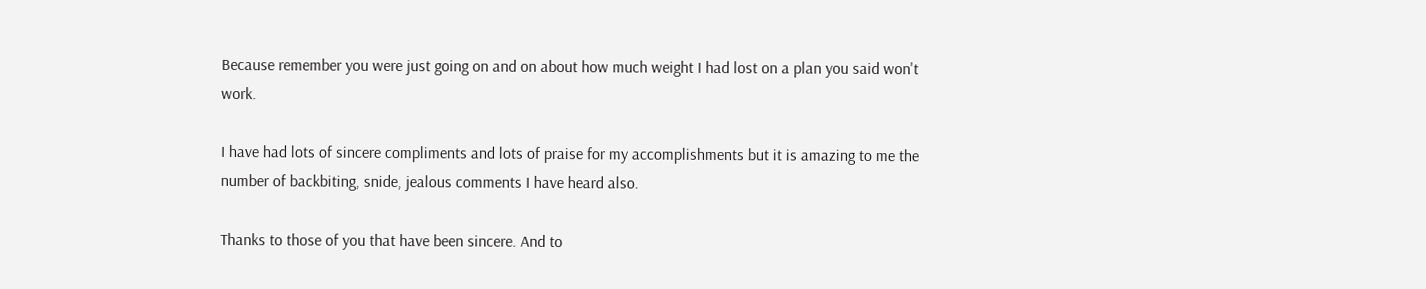Because remember you were just going on and on about how much weight I had lost on a plan you said won't work.

I have had lots of sincere compliments and lots of praise for my accomplishments but it is amazing to me the number of backbiting, snide, jealous comments I have heard also.

Thanks to those of you that have been sincere. And to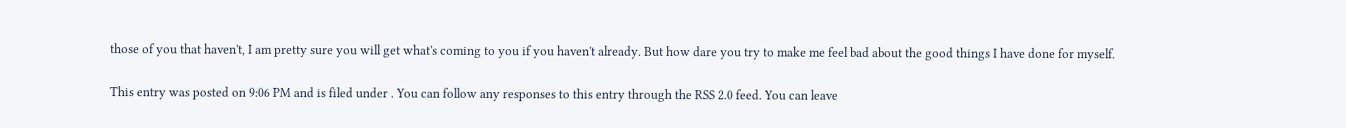those of you that haven't, I am pretty sure you will get what's coming to you if you haven't already. But how dare you try to make me feel bad about the good things I have done for myself.

This entry was posted on 9:06 PM and is filed under . You can follow any responses to this entry through the RSS 2.0 feed. You can leave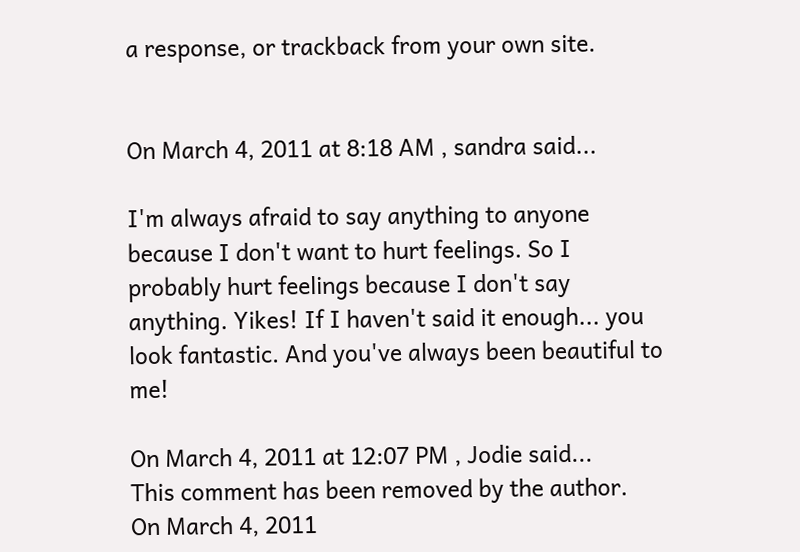a response, or trackback from your own site.


On March 4, 2011 at 8:18 AM , sandra said...

I'm always afraid to say anything to anyone because I don't want to hurt feelings. So I probably hurt feelings because I don't say anything. Yikes! If I haven't said it enough... you look fantastic. And you've always been beautiful to me!

On March 4, 2011 at 12:07 PM , Jodie said...
This comment has been removed by the author.
On March 4, 2011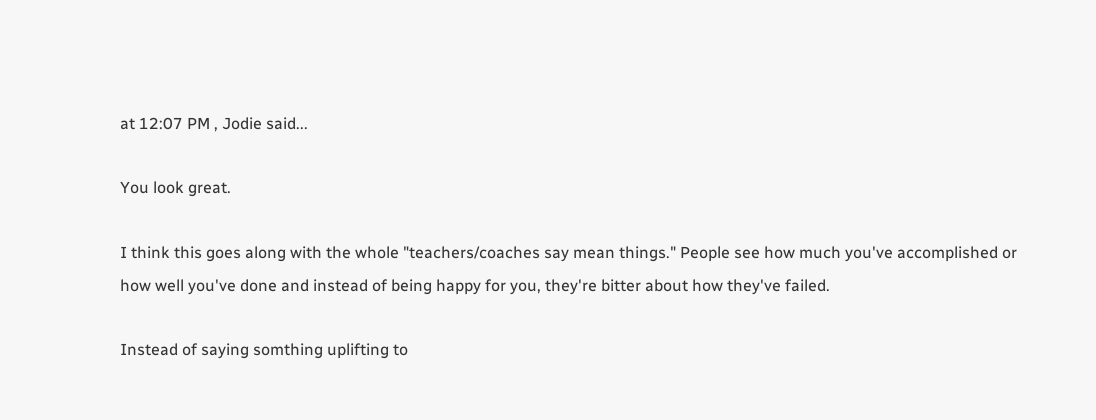at 12:07 PM , Jodie said...

You look great.

I think this goes along with the whole "teachers/coaches say mean things." People see how much you've accomplished or how well you've done and instead of being happy for you, they're bitter about how they've failed.

Instead of saying somthing uplifting to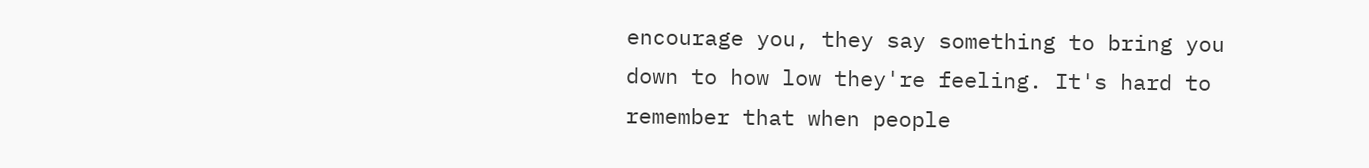encourage you, they say something to bring you down to how low they're feeling. It's hard to remember that when people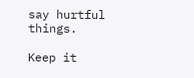say hurtful things.

Keep it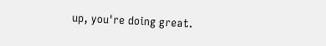up, you're doing great.